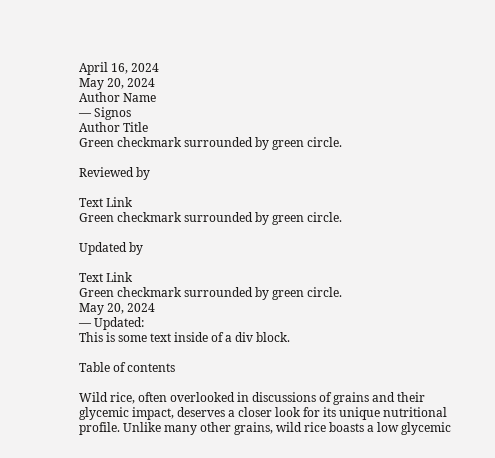April 16, 2024
May 20, 2024
Author Name
— Signos
Author Title
Green checkmark surrounded by green circle.

Reviewed by

Text Link
Green checkmark surrounded by green circle.

Updated by

Text Link
Green checkmark surrounded by green circle.
May 20, 2024
— Updated:
This is some text inside of a div block.

Table of contents

Wild rice, often overlooked in discussions of grains and their glycemic impact, deserves a closer look for its unique nutritional profile. Unlike many other grains, wild rice boasts a low glycemic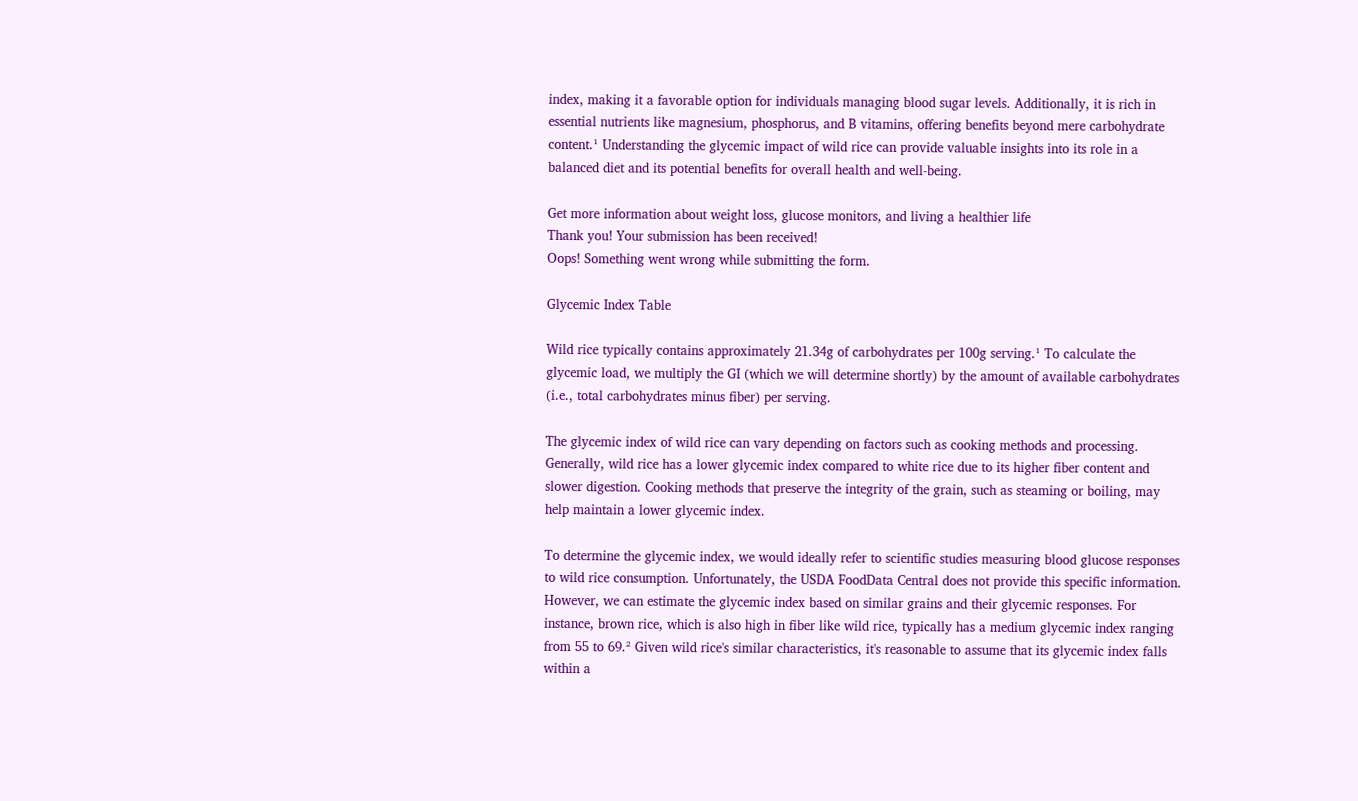index, making it a favorable option for individuals managing blood sugar levels. Additionally, it is rich in essential nutrients like magnesium, phosphorus, and B vitamins, offering benefits beyond mere carbohydrate content.¹ Understanding the glycemic impact of wild rice can provide valuable insights into its role in a balanced diet and its potential benefits for overall health and well-being.

Get more information about weight loss, glucose monitors, and living a healthier life
Thank you! Your submission has been received!
Oops! Something went wrong while submitting the form.

Glycemic Index Table

Wild rice typically contains approximately 21.34g of carbohydrates per 100g serving.¹ To calculate the glycemic load, we multiply the GI (which we will determine shortly) by the amount of available carbohydrates (i.e., total carbohydrates minus fiber) per serving.

The glycemic index of wild rice can vary depending on factors such as cooking methods and processing. Generally, wild rice has a lower glycemic index compared to white rice due to its higher fiber content and slower digestion. Cooking methods that preserve the integrity of the grain, such as steaming or boiling, may help maintain a lower glycemic index.

To determine the glycemic index, we would ideally refer to scientific studies measuring blood glucose responses to wild rice consumption. Unfortunately, the USDA FoodData Central does not provide this specific information. However, we can estimate the glycemic index based on similar grains and their glycemic responses. For instance, brown rice, which is also high in fiber like wild rice, typically has a medium glycemic index ranging from 55 to 69.² Given wild rice's similar characteristics, it's reasonable to assume that its glycemic index falls within a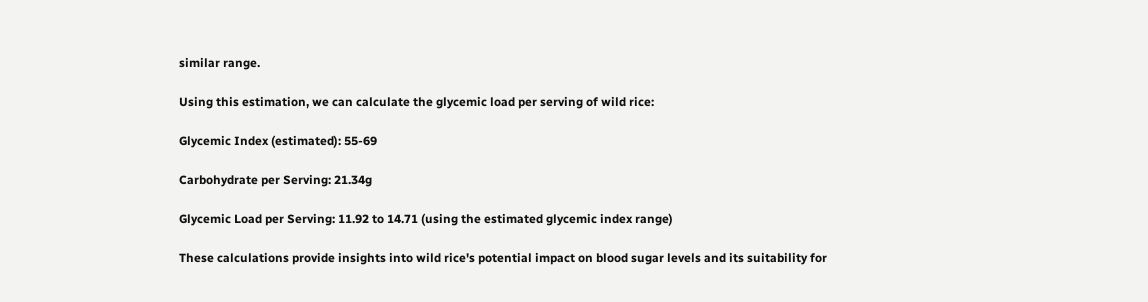similar range.

Using this estimation, we can calculate the glycemic load per serving of wild rice:

Glycemic Index (estimated): 55-69

Carbohydrate per Serving: 21.34g

Glycemic Load per Serving: 11.92 to 14.71 (using the estimated glycemic index range)

These calculations provide insights into wild rice's potential impact on blood sugar levels and its suitability for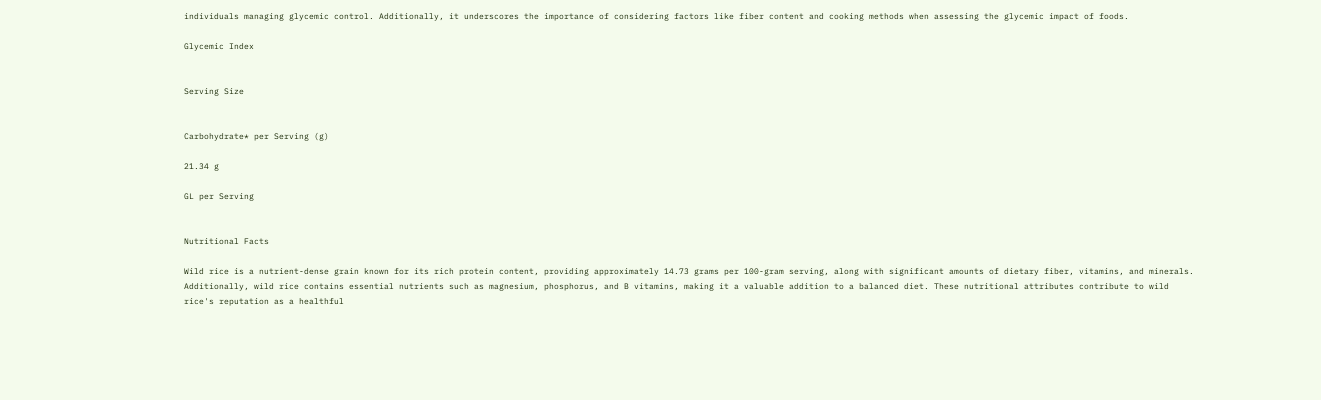individuals managing glycemic control. Additionally, it underscores the importance of considering factors like fiber content and cooking methods when assessing the glycemic impact of foods.

Glycemic Index


Serving Size


Carbohydrate* per Serving (g)

21.34 g

GL per Serving


Nutritional Facts

Wild rice is a nutrient-dense grain known for its rich protein content, providing approximately 14.73 grams per 100-gram serving, along with significant amounts of dietary fiber, vitamins, and minerals. Additionally, wild rice contains essential nutrients such as magnesium, phosphorus, and B vitamins, making it a valuable addition to a balanced diet. These nutritional attributes contribute to wild rice's reputation as a healthful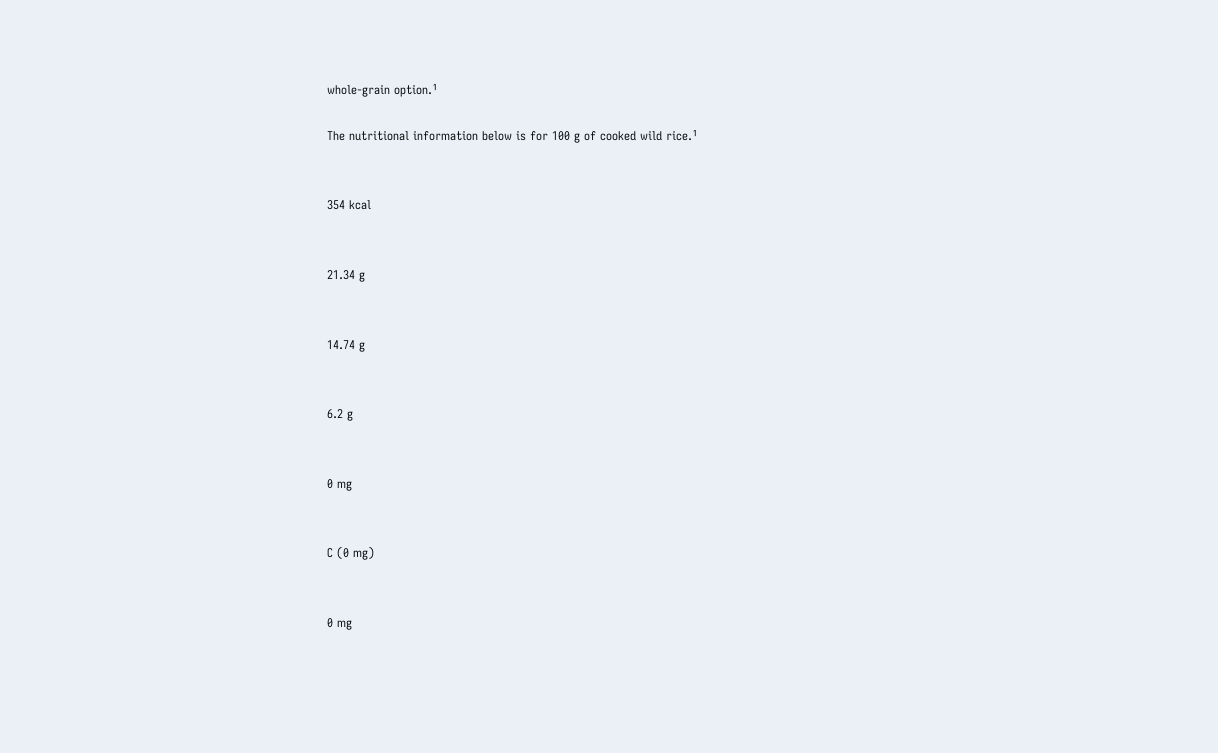whole-grain option.¹

The nutritional information below is for 100 g of cooked wild rice.¹


354 kcal


21.34 g


14.74 g


6.2 g


0 mg


C (0 mg)


0 mg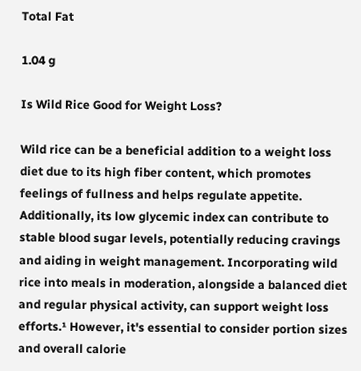Total Fat

1.04 g

Is Wild Rice Good for Weight Loss?

Wild rice can be a beneficial addition to a weight loss diet due to its high fiber content, which promotes feelings of fullness and helps regulate appetite. Additionally, its low glycemic index can contribute to stable blood sugar levels, potentially reducing cravings and aiding in weight management. Incorporating wild rice into meals in moderation, alongside a balanced diet and regular physical activity, can support weight loss efforts.¹ However, it's essential to consider portion sizes and overall calorie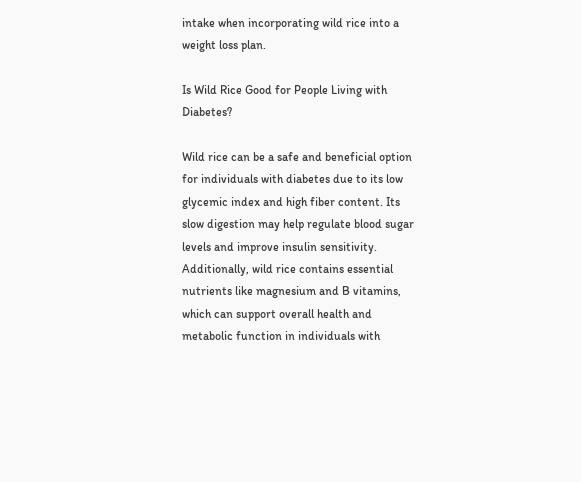intake when incorporating wild rice into a weight loss plan.

Is Wild Rice Good for People Living with Diabetes?

Wild rice can be a safe and beneficial option for individuals with diabetes due to its low glycemic index and high fiber content. Its slow digestion may help regulate blood sugar levels and improve insulin sensitivity. Additionally, wild rice contains essential nutrients like magnesium and B vitamins, which can support overall health and metabolic function in individuals with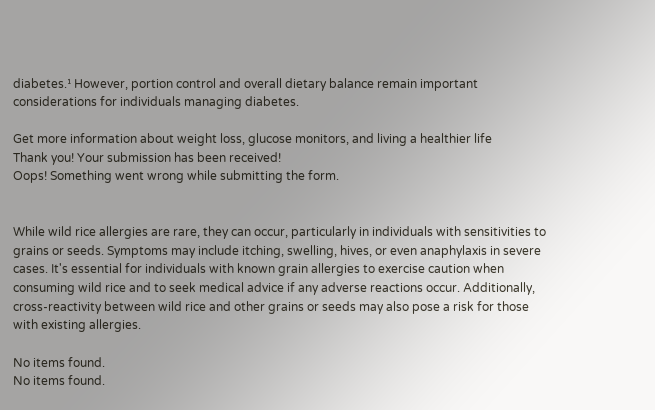diabetes.¹ However, portion control and overall dietary balance remain important considerations for individuals managing diabetes.

Get more information about weight loss, glucose monitors, and living a healthier life
Thank you! Your submission has been received!
Oops! Something went wrong while submitting the form.


While wild rice allergies are rare, they can occur, particularly in individuals with sensitivities to grains or seeds. Symptoms may include itching, swelling, hives, or even anaphylaxis in severe cases. It's essential for individuals with known grain allergies to exercise caution when consuming wild rice and to seek medical advice if any adverse reactions occur. Additionally, cross-reactivity between wild rice and other grains or seeds may also pose a risk for those with existing allergies.

No items found.
No items found.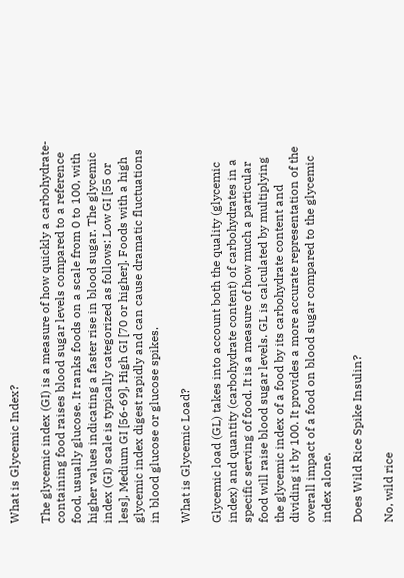What is Glycemic Index?

The glycemic index (GI) is a measure of how quickly a carbohydrate-containing food raises blood sugar levels compared to a reference food, usually glucose. It ranks foods on a scale from 0 to 100, with higher values indicating a faster rise in blood sugar. The glycemic index (GI) scale is typically categorized as follows: Low GI [55 or less], Medium GI [56-69], High GI [70 or higher]. Foods with a high glycemic index digest rapidly and can cause dramatic fluctuations in blood glucose or glucose spikes.

What is Glycemic Load?

Glycemic load (GL) takes into account both the quality (glycemic index) and quantity (carbohydrate content) of carbohydrates in a specific serving of food. It is a measure of how much a particular food will raise blood sugar levels. GL is calculated by multiplying the glycemic index of a food by its carbohydrate content and dividing it by 100. It provides a more accurate representation of the overall impact of a food on blood sugar compared to the glycemic index alone.

Does Wild Rice Spike Insulin?

No, wild rice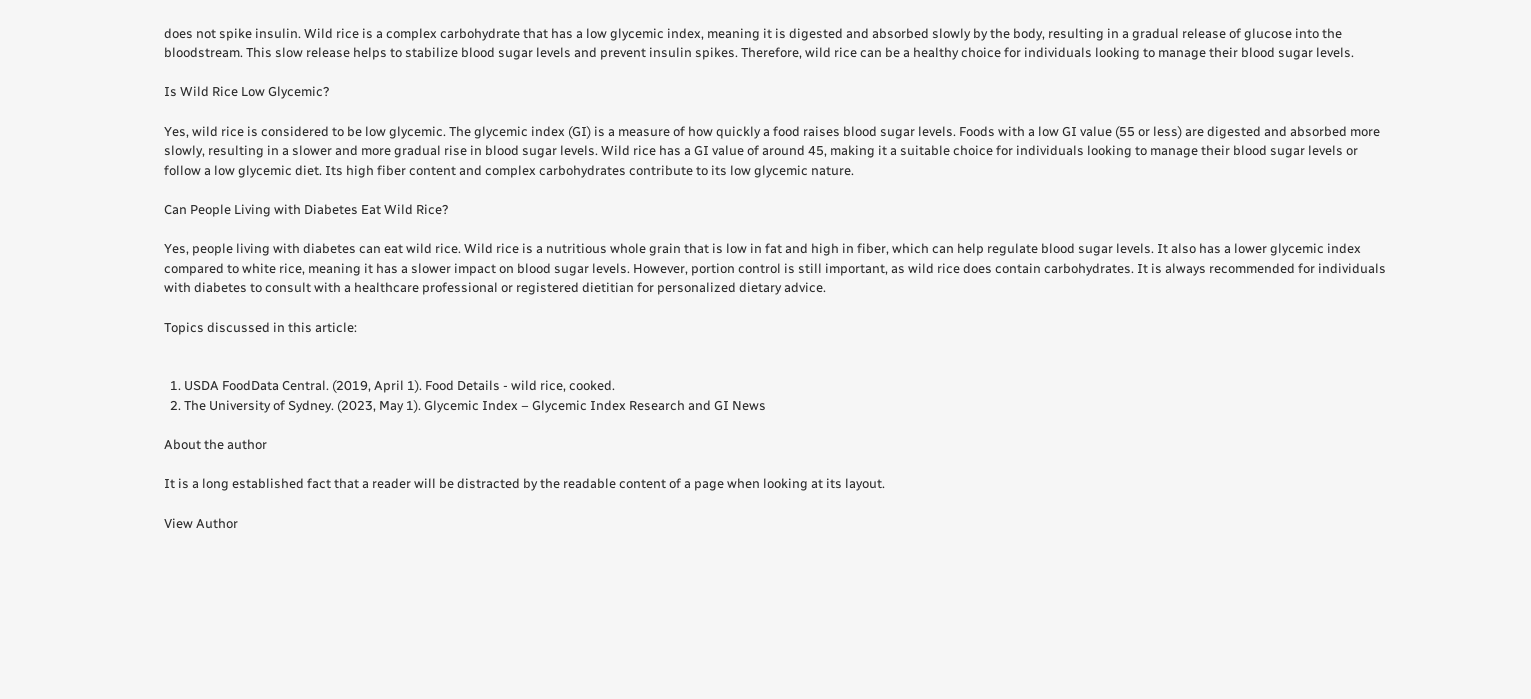does not spike insulin. Wild rice is a complex carbohydrate that has a low glycemic index, meaning it is digested and absorbed slowly by the body, resulting in a gradual release of glucose into the bloodstream. This slow release helps to stabilize blood sugar levels and prevent insulin spikes. Therefore, wild rice can be a healthy choice for individuals looking to manage their blood sugar levels.

Is Wild Rice Low Glycemic?

Yes, wild rice is considered to be low glycemic. The glycemic index (GI) is a measure of how quickly a food raises blood sugar levels. Foods with a low GI value (55 or less) are digested and absorbed more slowly, resulting in a slower and more gradual rise in blood sugar levels. Wild rice has a GI value of around 45, making it a suitable choice for individuals looking to manage their blood sugar levels or follow a low glycemic diet. Its high fiber content and complex carbohydrates contribute to its low glycemic nature.

Can People Living with Diabetes Eat Wild Rice?

Yes, people living with diabetes can eat wild rice. Wild rice is a nutritious whole grain that is low in fat and high in fiber, which can help regulate blood sugar levels. It also has a lower glycemic index compared to white rice, meaning it has a slower impact on blood sugar levels. However, portion control is still important, as wild rice does contain carbohydrates. It is always recommended for individuals with diabetes to consult with a healthcare professional or registered dietitian for personalized dietary advice.

Topics discussed in this article:


  1. USDA FoodData Central. (2019, April 1). Food Details - wild rice, cooked.
  2. The University of Sydney. (2023, May 1). Glycemic Index – Glycemic Index Research and GI News

About the author

It is a long established fact that a reader will be distracted by the readable content of a page when looking at its layout.

View Author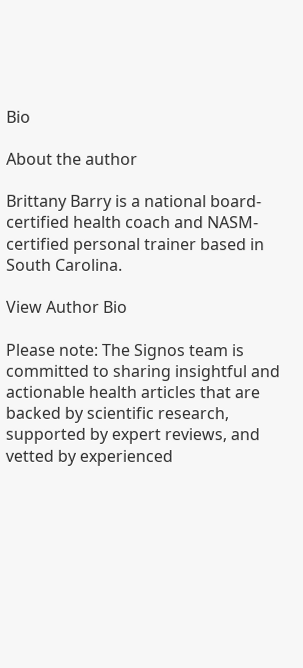Bio

About the author

Brittany Barry is a national board-certified health coach and NASM-certified personal trainer based in South Carolina.

View Author Bio

Please note: The Signos team is committed to sharing insightful and actionable health articles that are backed by scientific research, supported by expert reviews, and vetted by experienced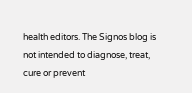health editors. The Signos blog is not intended to diagnose, treat, cure or prevent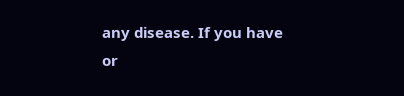any disease. If you have or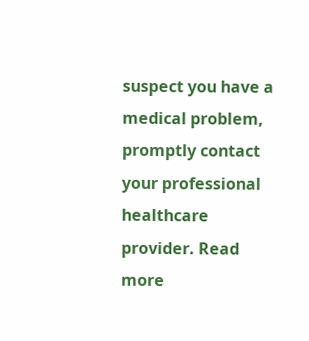suspect you have a medical problem, promptly contact your professional healthcare provider. Read more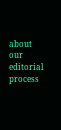about our editorial process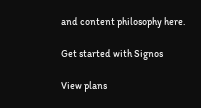and content philosophy here.

Get started with Signos

View plans